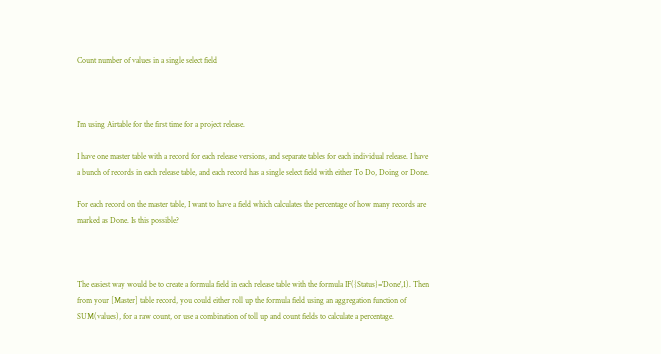Count number of values in a single select field



I’m using Airtable for the first time for a project release.

I have one master table with a record for each release versions, and separate tables for each individual release. I have a bunch of records in each release table, and each record has a single select field with either To Do, Doing or Done.

For each record on the master table, I want to have a field which calculates the percentage of how many records are marked as Done. Is this possible?



The easiest way would be to create a formula field in each release table with the formula IF({Status}='Done',1). Then from your [Master] table record, you could either roll up the formula field using an aggregation function of SUM(values), for a raw count, or use a combination of toll up and count fields to calculate a percentage.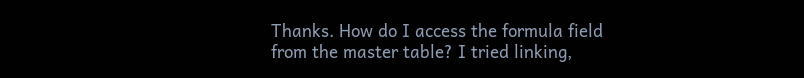Thanks. How do I access the formula field from the master table? I tried linking,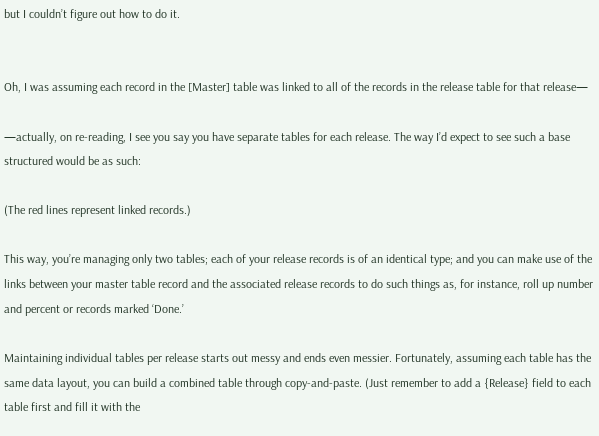but I couldn’t figure out how to do it.


Oh, I was assuming each record in the [Master] table was linked to all of the records in the release table for that release—

—actually, on re-reading, I see you say you have separate tables for each release. The way I’d expect to see such a base structured would be as such:

(The red lines represent linked records.)

This way, you’re managing only two tables; each of your release records is of an identical type; and you can make use of the links between your master table record and the associated release records to do such things as, for instance, roll up number and percent or records marked ‘Done.’

Maintaining individual tables per release starts out messy and ends even messier. Fortunately, assuming each table has the same data layout, you can build a combined table through copy-and-paste. (Just remember to add a {Release} field to each table first and fill it with the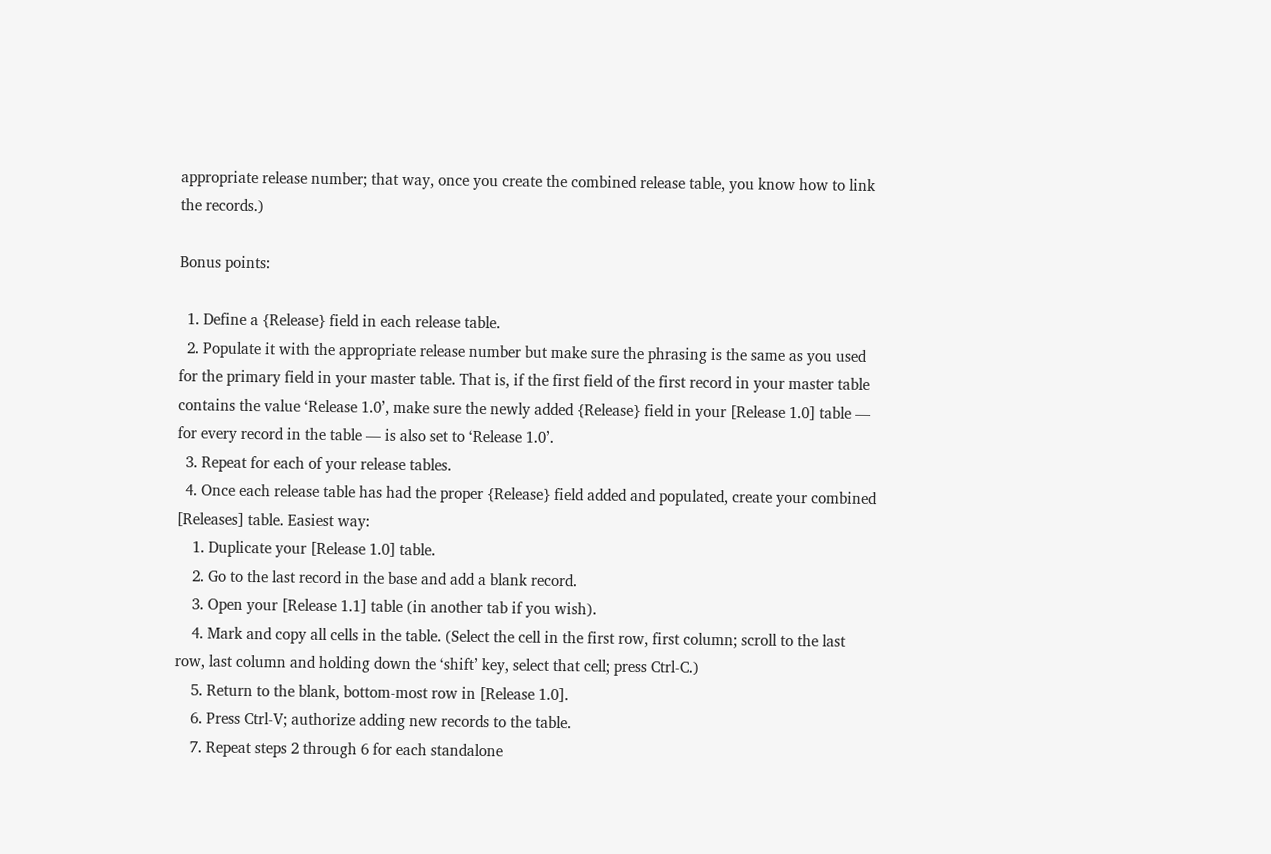appropriate release number; that way, once you create the combined release table, you know how to link the records.)

Bonus points:

  1. Define a {Release} field in each release table.
  2. Populate it with the appropriate release number but make sure the phrasing is the same as you used for the primary field in your master table. That is, if the first field of the first record in your master table contains the value ‘Release 1.0’, make sure the newly added {Release} field in your [Release 1.0] table — for every record in the table — is also set to ‘Release 1.0’.
  3. Repeat for each of your release tables.
  4. Once each release table has had the proper {Release} field added and populated, create your combined [Releases] table. Easiest way:
    1. Duplicate your [Release 1.0] table.
    2. Go to the last record in the base and add a blank record.
    3. Open your [Release 1.1] table (in another tab if you wish).
    4. Mark and copy all cells in the table. (Select the cell in the first row, first column; scroll to the last row, last column and holding down the ‘shift’ key, select that cell; press Ctrl-C.)
    5. Return to the blank, bottom-most row in [Release 1.0].
    6. Press Ctrl-V; authorize adding new records to the table.
    7. Repeat steps 2 through 6 for each standalone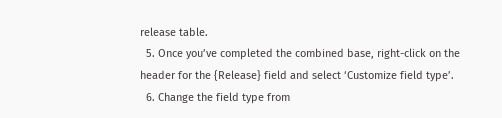release table.
  5. Once you’ve completed the combined base, right-click on the header for the {Release} field and select ‘Customize field type’.
  6. Change the field type from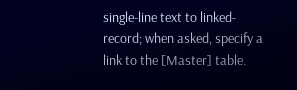single-line text to linked-record; when asked, specify a link to the [Master] table.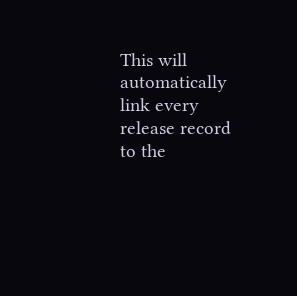This will automatically link every release record to the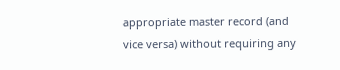appropriate master record (and vice versa) without requiring any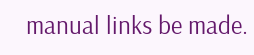manual links be made.